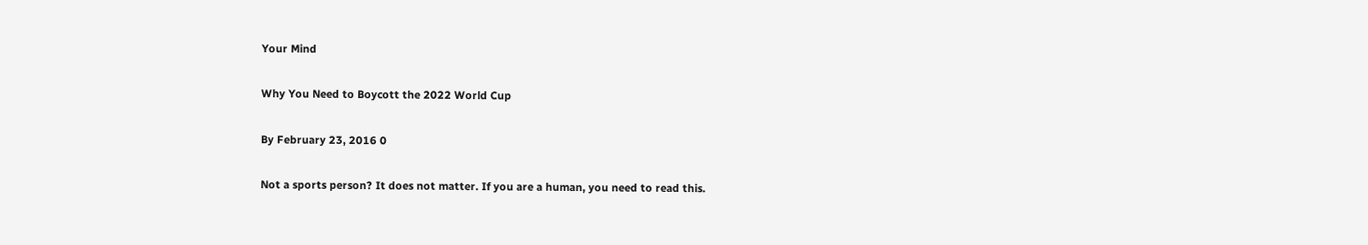Your Mind

Why You Need to Boycott the 2022 World Cup

By February 23, 2016 0

Not a sports person? It does not matter. If you are a human, you need to read this.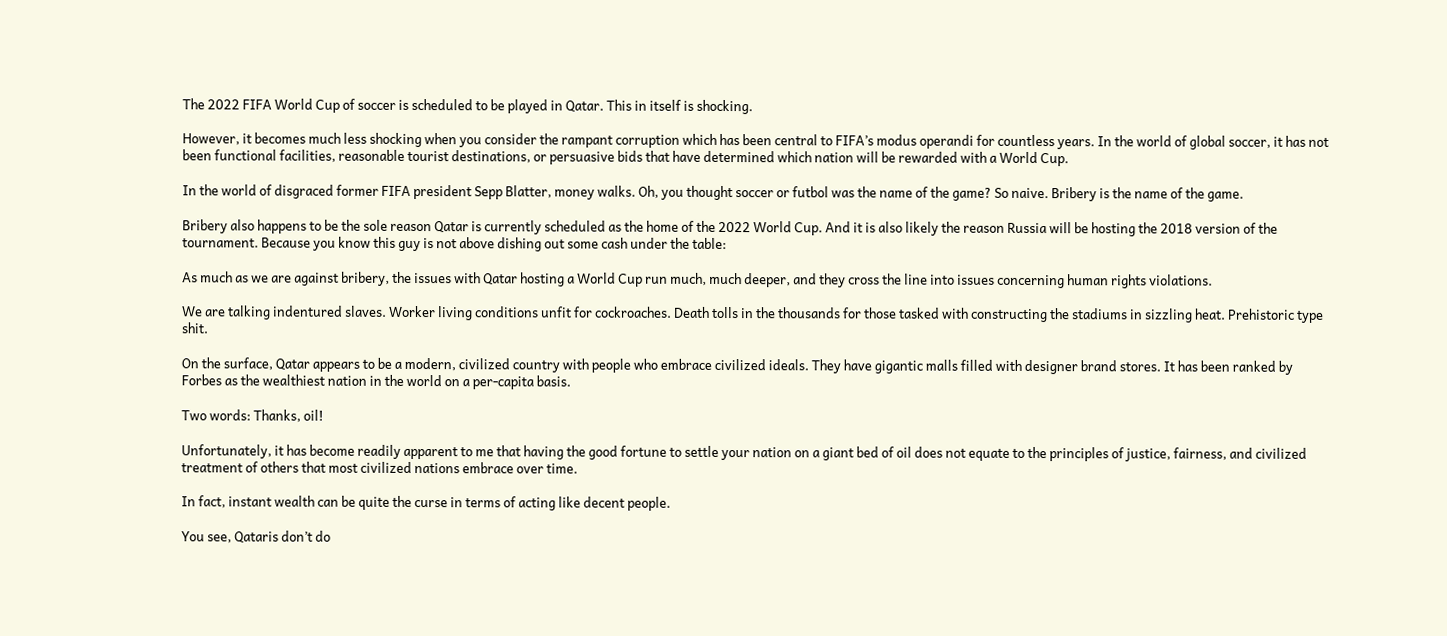The 2022 FIFA World Cup of soccer is scheduled to be played in Qatar. This in itself is shocking.

However, it becomes much less shocking when you consider the rampant corruption which has been central to FIFA’s modus operandi for countless years. In the world of global soccer, it has not been functional facilities, reasonable tourist destinations, or persuasive bids that have determined which nation will be rewarded with a World Cup.

In the world of disgraced former FIFA president Sepp Blatter, money walks. Oh, you thought soccer or futbol was the name of the game? So naive. Bribery is the name of the game.

Bribery also happens to be the sole reason Qatar is currently scheduled as the home of the 2022 World Cup. And it is also likely the reason Russia will be hosting the 2018 version of the tournament. Because you know this guy is not above dishing out some cash under the table:

As much as we are against bribery, the issues with Qatar hosting a World Cup run much, much deeper, and they cross the line into issues concerning human rights violations.

We are talking indentured slaves. Worker living conditions unfit for cockroaches. Death tolls in the thousands for those tasked with constructing the stadiums in sizzling heat. Prehistoric type shit.

On the surface, Qatar appears to be a modern, civilized country with people who embrace civilized ideals. They have gigantic malls filled with designer brand stores. It has been ranked by Forbes as the wealthiest nation in the world on a per-capita basis.

Two words: Thanks, oil!

Unfortunately, it has become readily apparent to me that having the good fortune to settle your nation on a giant bed of oil does not equate to the principles of justice, fairness, and civilized treatment of others that most civilized nations embrace over time.

In fact, instant wealth can be quite the curse in terms of acting like decent people.

You see, Qataris don’t do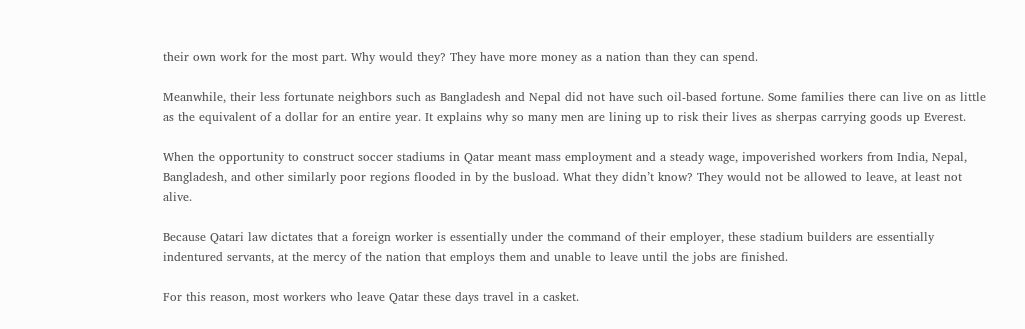their own work for the most part. Why would they? They have more money as a nation than they can spend.

Meanwhile, their less fortunate neighbors such as Bangladesh and Nepal did not have such oil-based fortune. Some families there can live on as little as the equivalent of a dollar for an entire year. It explains why so many men are lining up to risk their lives as sherpas carrying goods up Everest.

When the opportunity to construct soccer stadiums in Qatar meant mass employment and a steady wage, impoverished workers from India, Nepal, Bangladesh, and other similarly poor regions flooded in by the busload. What they didn’t know? They would not be allowed to leave, at least not alive.

Because Qatari law dictates that a foreign worker is essentially under the command of their employer, these stadium builders are essentially indentured servants, at the mercy of the nation that employs them and unable to leave until the jobs are finished.

For this reason, most workers who leave Qatar these days travel in a casket.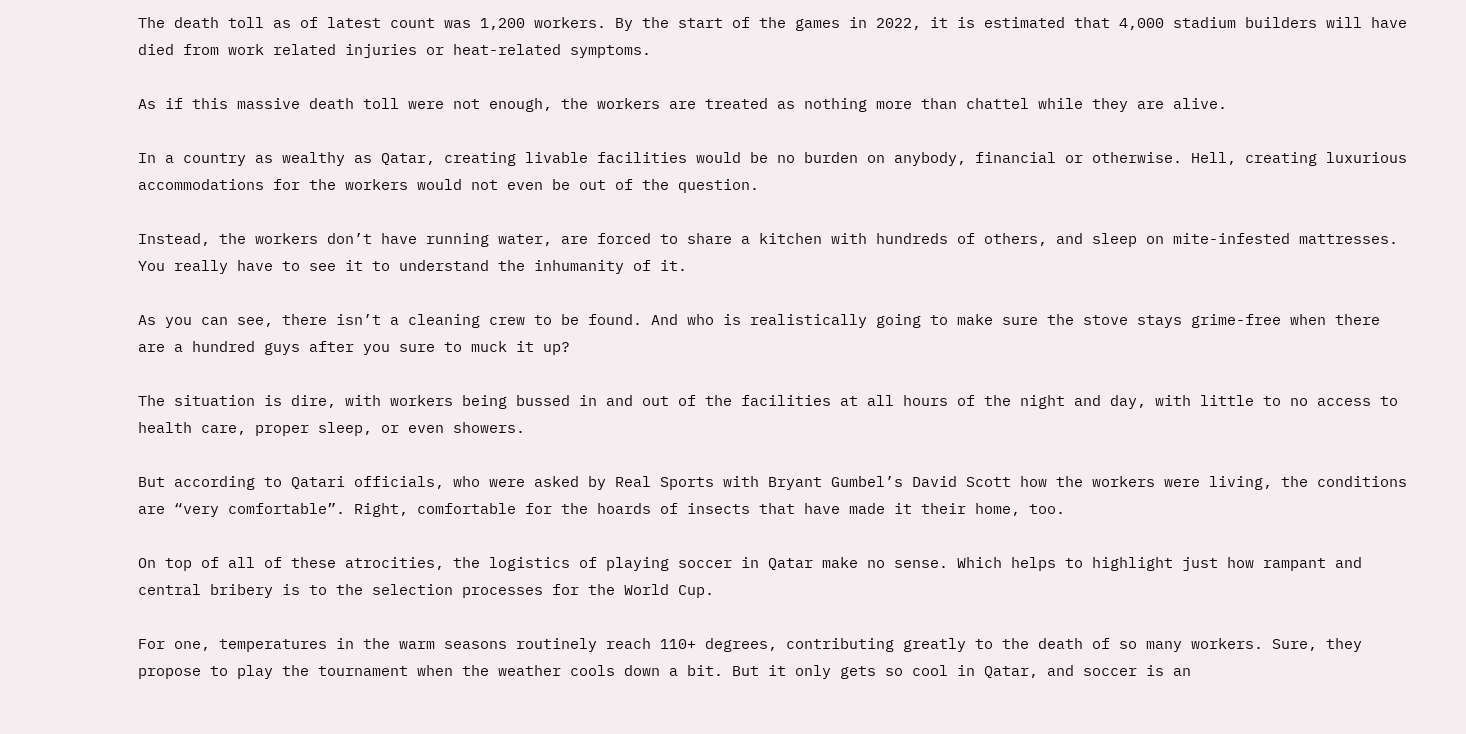The death toll as of latest count was 1,200 workers. By the start of the games in 2022, it is estimated that 4,000 stadium builders will have died from work related injuries or heat-related symptoms.

As if this massive death toll were not enough, the workers are treated as nothing more than chattel while they are alive.

In a country as wealthy as Qatar, creating livable facilities would be no burden on anybody, financial or otherwise. Hell, creating luxurious accommodations for the workers would not even be out of the question.

Instead, the workers don’t have running water, are forced to share a kitchen with hundreds of others, and sleep on mite-infested mattresses. You really have to see it to understand the inhumanity of it.

As you can see, there isn’t a cleaning crew to be found. And who is realistically going to make sure the stove stays grime-free when there are a hundred guys after you sure to muck it up?

The situation is dire, with workers being bussed in and out of the facilities at all hours of the night and day, with little to no access to health care, proper sleep, or even showers.

But according to Qatari officials, who were asked by Real Sports with Bryant Gumbel’s David Scott how the workers were living, the conditions are “very comfortable”. Right, comfortable for the hoards of insects that have made it their home, too.

On top of all of these atrocities, the logistics of playing soccer in Qatar make no sense. Which helps to highlight just how rampant and central bribery is to the selection processes for the World Cup.

For one, temperatures in the warm seasons routinely reach 110+ degrees, contributing greatly to the death of so many workers. Sure, they propose to play the tournament when the weather cools down a bit. But it only gets so cool in Qatar, and soccer is an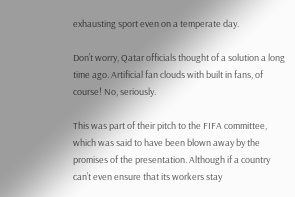exhausting sport even on a temperate day.

Don’t worry, Qatar officials thought of a solution a long time ago. Artificial fan clouds with built in fans, of course! No, seriously.

This was part of their pitch to the FIFA committee, which was said to have been blown away by the promises of the presentation. Although if a country can’t even ensure that its workers stay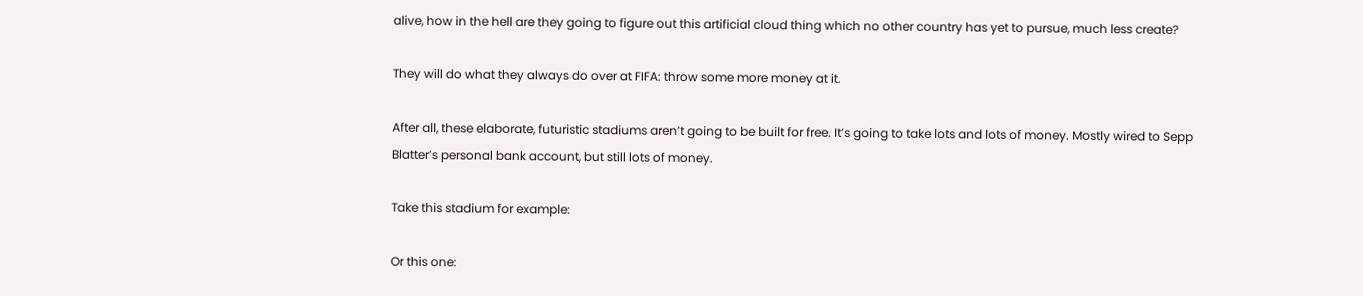alive, how in the hell are they going to figure out this artificial cloud thing which no other country has yet to pursue, much less create?

They will do what they always do over at FIFA: throw some more money at it.

After all, these elaborate, futuristic stadiums aren’t going to be built for free. It’s going to take lots and lots of money. Mostly wired to Sepp Blatter’s personal bank account, but still lots of money.

Take this stadium for example:

Or this one: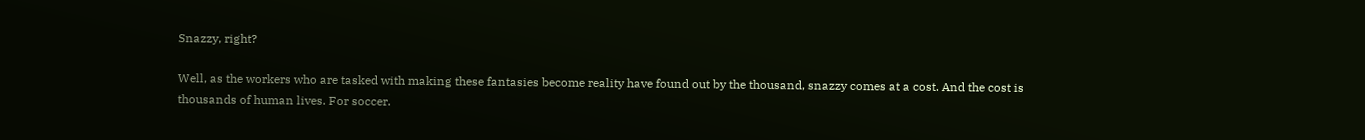Snazzy, right?

Well, as the workers who are tasked with making these fantasies become reality have found out by the thousand, snazzy comes at a cost. And the cost is thousands of human lives. For soccer.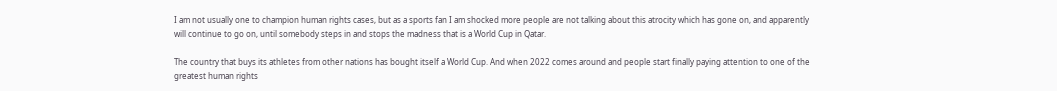I am not usually one to champion human rights cases, but as a sports fan I am shocked more people are not talking about this atrocity which has gone on, and apparently will continue to go on, until somebody steps in and stops the madness that is a World Cup in Qatar.

The country that buys its athletes from other nations has bought itself a World Cup. And when 2022 comes around and people start finally paying attention to one of the greatest human rights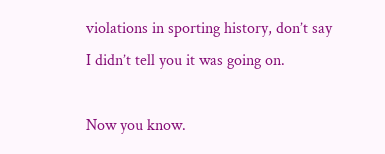violations in sporting history, don’t say I didn’t tell you it was going on.

Now you know.